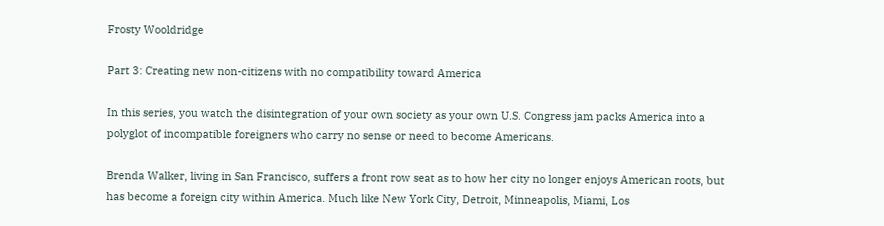Frosty Wooldridge

Part 3: Creating new non-citizens with no compatibility toward America

In this series, you watch the disintegration of your own society as your own U.S. Congress jam packs America into a polyglot of incompatible foreigners who carry no sense or need to become Americans.

Brenda Walker, living in San Francisco, suffers a front row seat as to how her city no longer enjoys American roots, but has become a foreign city within America. Much like New York City, Detroit, Minneapolis, Miami, Los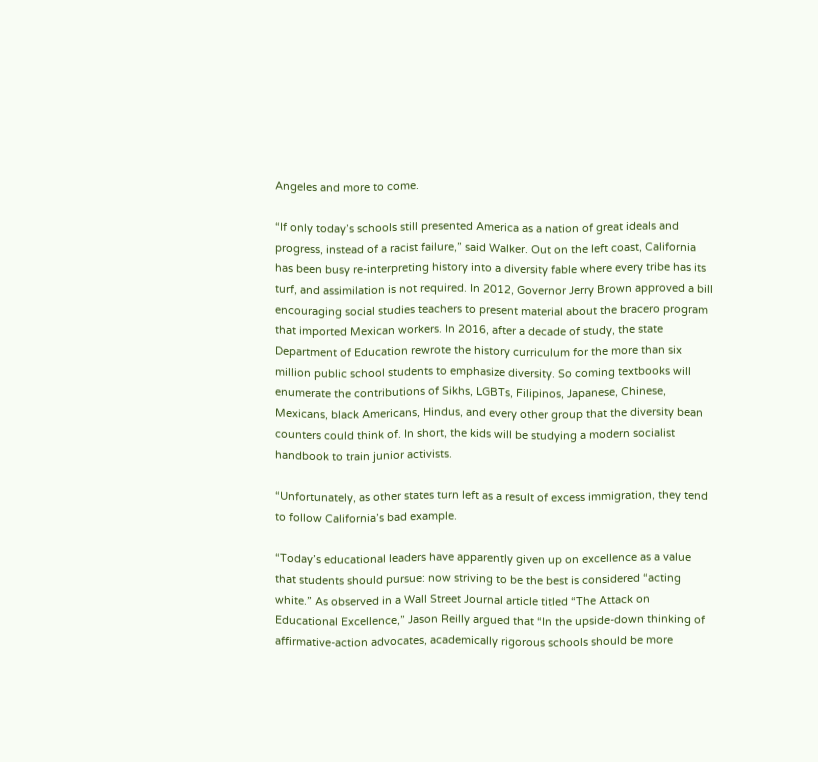Angeles and more to come.

“If only today’s schools still presented America as a nation of great ideals and progress, instead of a racist failure,” said Walker. Out on the left coast, California has been busy re-interpreting history into a diversity fable where every tribe has its turf, and assimilation is not required. In 2012, Governor Jerry Brown approved a bill encouraging social studies teachers to present material about the bracero program that imported Mexican workers. In 2016, after a decade of study, the state Department of Education rewrote the history curriculum for the more than six million public school students to emphasize diversity. So coming textbooks will enumerate the contributions of Sikhs, LGBTs, Filipinos, Japanese, Chinese, Mexicans, black Americans, Hindus, and every other group that the diversity bean counters could think of. In short, the kids will be studying a modern socialist handbook to train junior activists.

“Unfortunately, as other states turn left as a result of excess immigration, they tend to follow California’s bad example.

“Today’s educational leaders have apparently given up on excellence as a value that students should pursue: now striving to be the best is considered “acting white.” As observed in a Wall Street Journal article titled “The Attack on Educational Excellence,” Jason Reilly argued that “In the upside-down thinking of affirmative-action advocates, academically rigorous schools should be more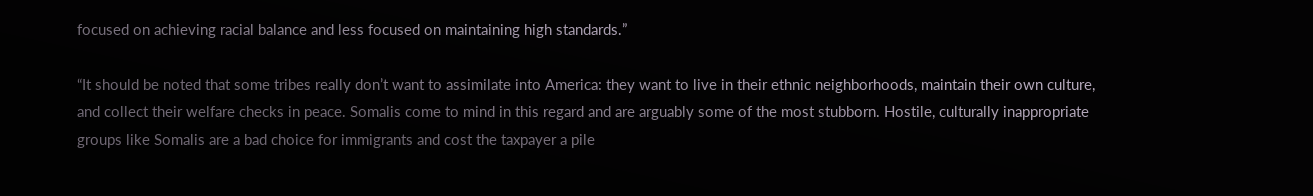focused on achieving racial balance and less focused on maintaining high standards.”

“It should be noted that some tribes really don’t want to assimilate into America: they want to live in their ethnic neighborhoods, maintain their own culture, and collect their welfare checks in peace. Somalis come to mind in this regard and are arguably some of the most stubborn. Hostile, culturally inappropriate groups like Somalis are a bad choice for immigrants and cost the taxpayer a pile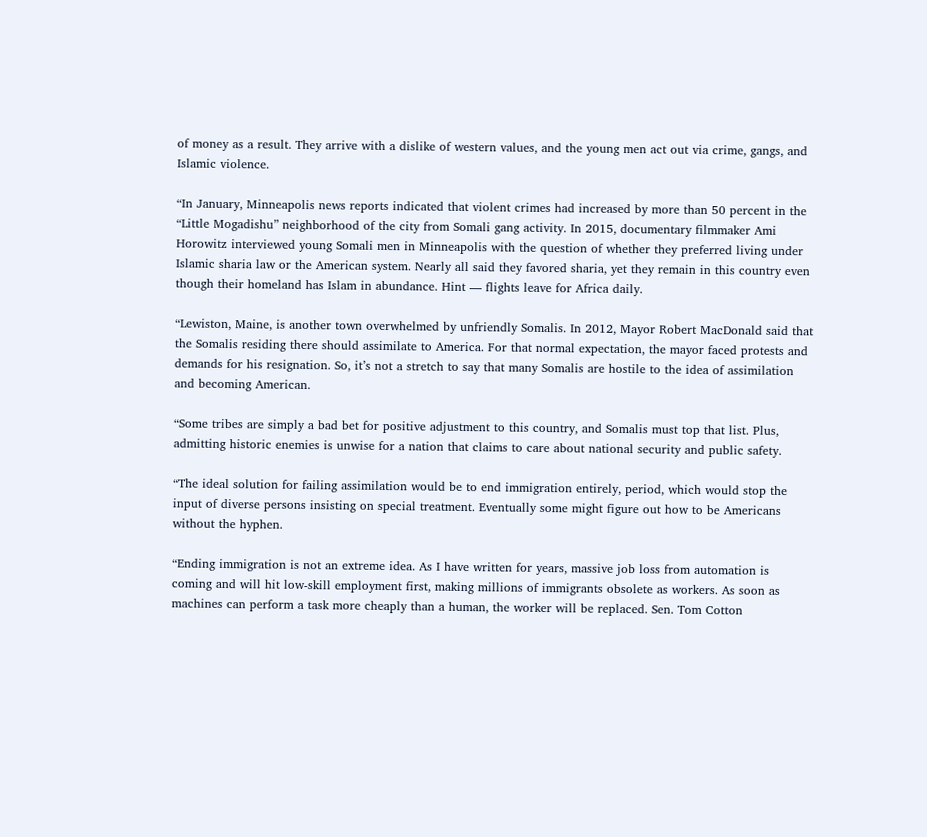of money as a result. They arrive with a dislike of western values, and the young men act out via crime, gangs, and Islamic violence.

“In January, Minneapolis news reports indicated that violent crimes had increased by more than 50 percent in the “Little Mogadishu” neighborhood of the city from Somali gang activity. In 2015, documentary filmmaker Ami Horowitz interviewed young Somali men in Minneapolis with the question of whether they preferred living under Islamic sharia law or the American system. Nearly all said they favored sharia, yet they remain in this country even though their homeland has Islam in abundance. Hint — flights leave for Africa daily.

“Lewiston, Maine, is another town overwhelmed by unfriendly Somalis. In 2012, Mayor Robert MacDonald said that the Somalis residing there should assimilate to America. For that normal expectation, the mayor faced protests and demands for his resignation. So, it’s not a stretch to say that many Somalis are hostile to the idea of assimilation and becoming American.

“Some tribes are simply a bad bet for positive adjustment to this country, and Somalis must top that list. Plus, admitting historic enemies is unwise for a nation that claims to care about national security and public safety.

“The ideal solution for failing assimilation would be to end immigration entirely, period, which would stop the input of diverse persons insisting on special treatment. Eventually some might figure out how to be Americans without the hyphen.

“Ending immigration is not an extreme idea. As I have written for years, massive job loss from automation is coming and will hit low-skill employment first, making millions of immigrants obsolete as workers. As soon as machines can perform a task more cheaply than a human, the worker will be replaced. Sen. Tom Cotton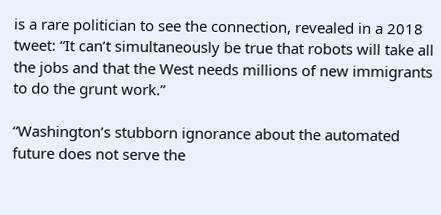is a rare politician to see the connection, revealed in a 2018 tweet: “It can’t simultaneously be true that robots will take all the jobs and that the West needs millions of new immigrants to do the grunt work.”

“Washington’s stubborn ignorance about the automated future does not serve the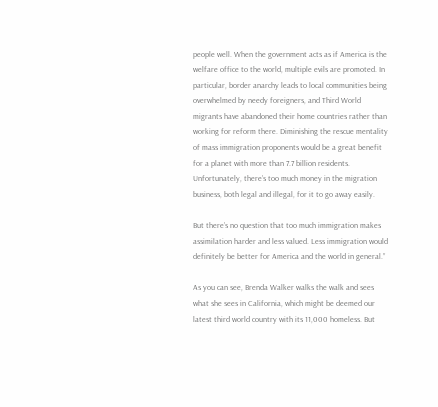people well. When the government acts as if America is the welfare office to the world, multiple evils are promoted. In particular, border anarchy leads to local communities being overwhelmed by needy foreigners, and Third World migrants have abandoned their home countries rather than working for reform there. Diminishing the rescue mentality of mass immigration proponents would be a great benefit for a planet with more than 7.7 billion residents. Unfortunately, there’s too much money in the migration business, both legal and illegal, for it to go away easily.

But there’s no question that too much immigration makes assimilation harder and less valued. Less immigration would definitely be better for America and the world in general.”

As you can see, Brenda Walker walks the walk and sees what she sees in California, which might be deemed our latest third world country with its 11,000 homeless. But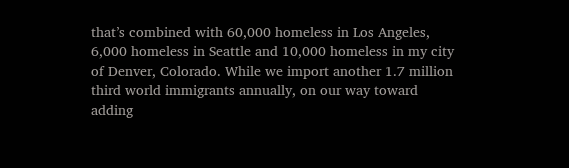that’s combined with 60,000 homeless in Los Angeles, 6,000 homeless in Seattle and 10,000 homeless in my city of Denver, Colorado. While we import another 1.7 million third world immigrants annually, on our way toward adding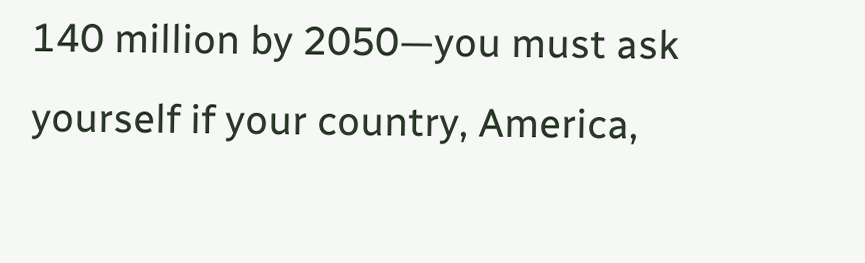140 million by 2050—you must ask yourself if your country, America,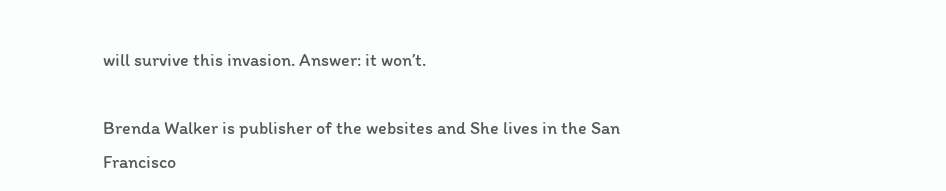will survive this invasion. Answer: it won’t.

Brenda Walker is publisher of the websites and She lives in the San Francisco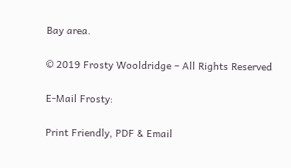Bay area.

© 2019 Frosty Wooldridge – All Rights Reserved

E-Mail Frosty:

Print Friendly, PDF & Email